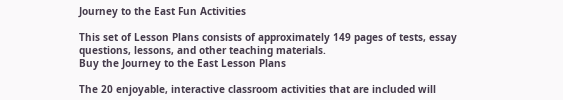Journey to the East Fun Activities

This set of Lesson Plans consists of approximately 149 pages of tests, essay questions, lessons, and other teaching materials.
Buy the Journey to the East Lesson Plans

The 20 enjoyable, interactive classroom activities that are included will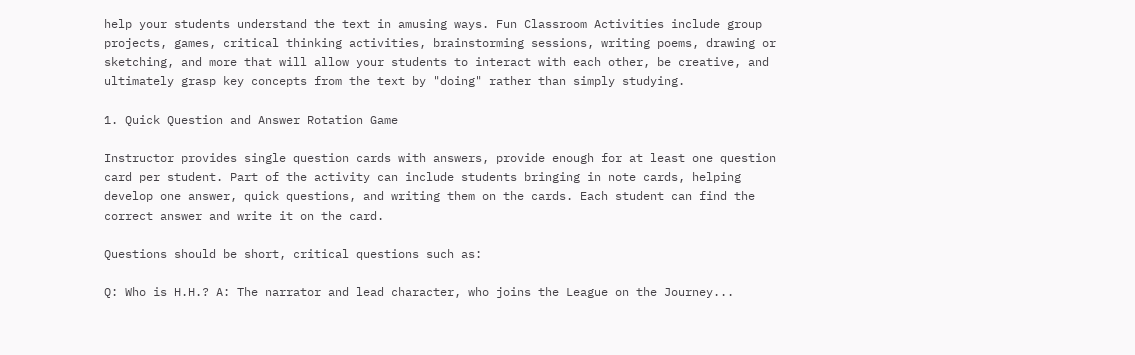help your students understand the text in amusing ways. Fun Classroom Activities include group projects, games, critical thinking activities, brainstorming sessions, writing poems, drawing or sketching, and more that will allow your students to interact with each other, be creative, and ultimately grasp key concepts from the text by "doing" rather than simply studying.

1. Quick Question and Answer Rotation Game

Instructor provides single question cards with answers, provide enough for at least one question card per student. Part of the activity can include students bringing in note cards, helping develop one answer, quick questions, and writing them on the cards. Each student can find the correct answer and write it on the card.

Questions should be short, critical questions such as:

Q: Who is H.H.? A: The narrator and lead character, who joins the League on the Journey...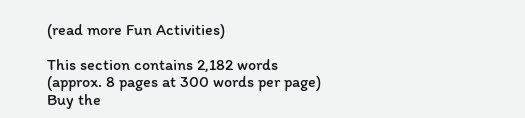(read more Fun Activities)

This section contains 2,182 words
(approx. 8 pages at 300 words per page)
Buy the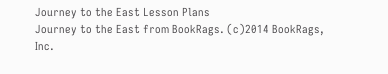Journey to the East Lesson Plans
Journey to the East from BookRags. (c)2014 BookRags, Inc.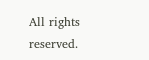All rights reserved.